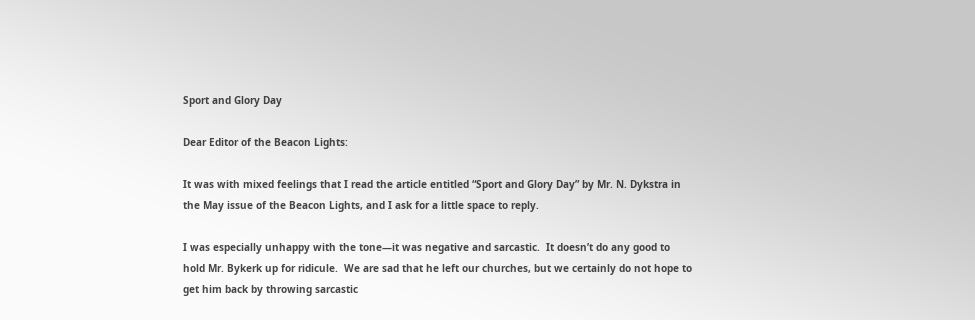Sport and Glory Day

Dear Editor of the Beacon Lights:

It was with mixed feelings that I read the article entitled “Sport and Glory Day” by Mr. N. Dykstra in the May issue of the Beacon Lights, and I ask for a little space to reply.

I was especially unhappy with the tone—it was negative and sarcastic.  It doesn’t do any good to hold Mr. Bykerk up for ridicule.  We are sad that he left our churches, but we certainly do not hope to get him back by throwing sarcastic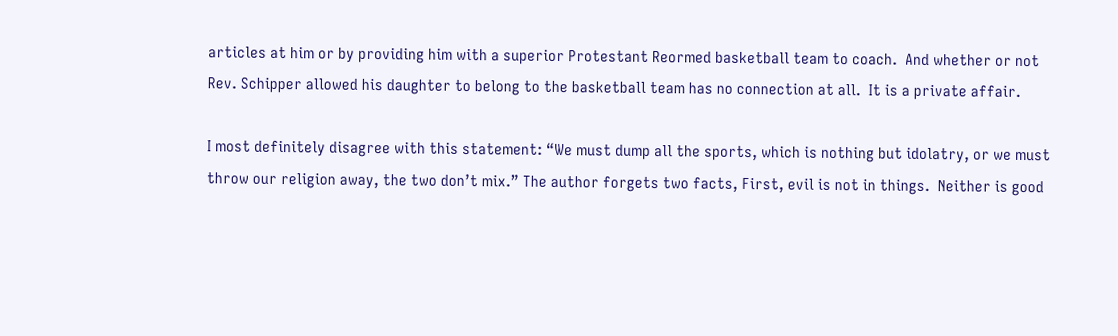articles at him or by providing him with a superior Protestant Reormed basketball team to coach.  And whether or not Rev. Schipper allowed his daughter to belong to the basketball team has no connection at all.  It is a private affair.

I most definitely disagree with this statement: “We must dump all the sports, which is nothing but idolatry, or we must throw our religion away, the two don’t mix.” The author forgets two facts, First, evil is not in things.  Neither is good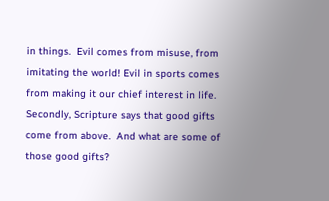in things.  Evil comes from misuse, from imitating the world! Evil in sports comes from making it our chief interest in life.  Secondly, Scripture says that good gifts come from above.  And what are some of those good gifts?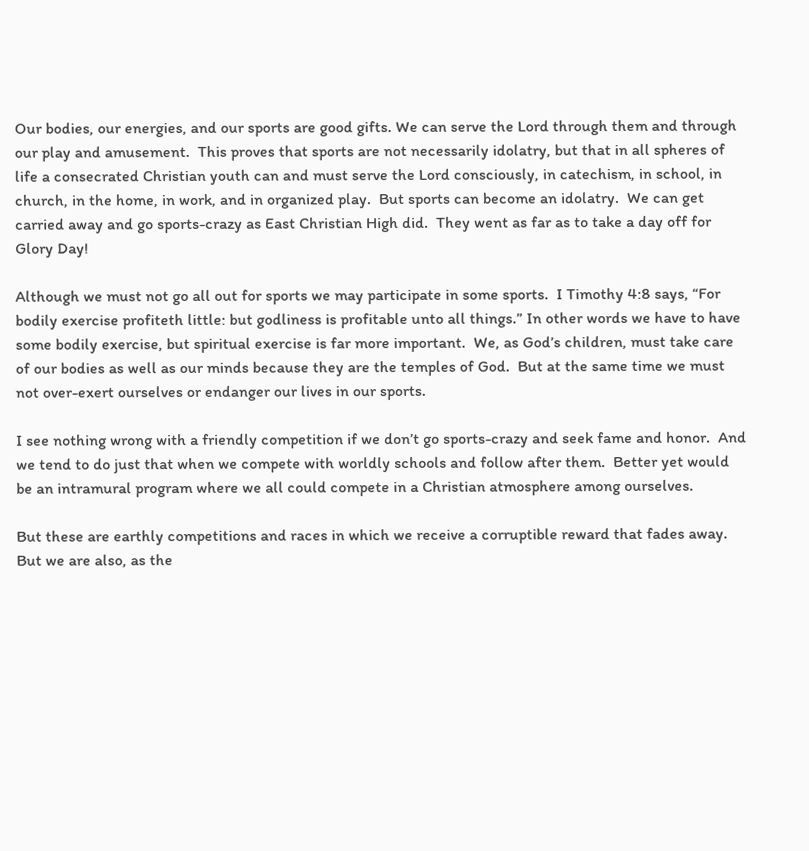Our bodies, our energies, and our sports are good gifts. We can serve the Lord through them and through our play and amusement.  This proves that sports are not necessarily idolatry, but that in all spheres of life a consecrated Christian youth can and must serve the Lord consciously, in catechism, in school, in church, in the home, in work, and in organized play.  But sports can become an idolatry.  We can get carried away and go sports-crazy as East Christian High did.  They went as far as to take a day off for Glory Day!

Although we must not go all out for sports we may participate in some sports.  I Timothy 4:8 says, “For bodily exercise profiteth little: but godliness is profitable unto all things.” In other words we have to have some bodily exercise, but spiritual exercise is far more important.  We, as God’s children, must take care of our bodies as well as our minds because they are the temples of God.  But at the same time we must not over-exert ourselves or endanger our lives in our sports.

I see nothing wrong with a friendly competition if we don’t go sports-crazy and seek fame and honor.  And we tend to do just that when we compete with worldly schools and follow after them.  Better yet would be an intramural program where we all could compete in a Christian atmosphere among ourselves.

But these are earthly competitions and races in which we receive a corruptible reward that fades away.  But we are also, as the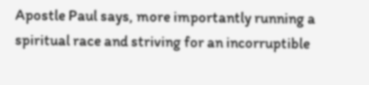Apostle Paul says, more importantly running a spiritual race and striving for an incorruptible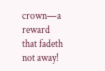crown—a reward that fadeth not away!